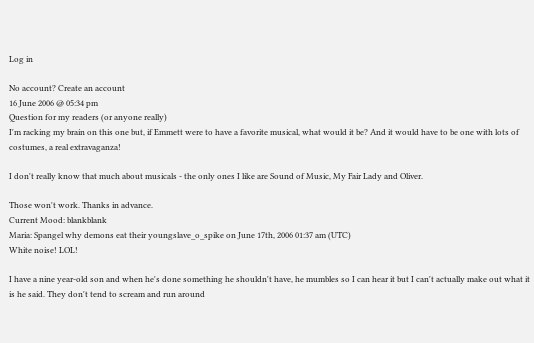Log in

No account? Create an account
16 June 2006 @ 05:34 pm
Question for my readers (or anyone really)
I'm racking my brain on this one but, if Emmett were to have a favorite musical, what would it be? And it would have to be one with lots of costumes, a real extravaganza!

I don't really know that much about musicals - the only ones I like are Sound of Music, My Fair Lady and Oliver.

Those won't work. Thanks in advance.
Current Mood: blankblank
Maria: Spangel why demons eat their youngslave_o_spike on June 17th, 2006 01:37 am (UTC)
White noise! LOL!

I have a nine year-old son and when he's done something he shouldn't have, he mumbles so I can hear it but I can't actually make out what it is he said. They don't tend to scream and run around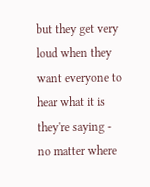but they get very loud when they want everyone to hear what it is they're saying - no matter where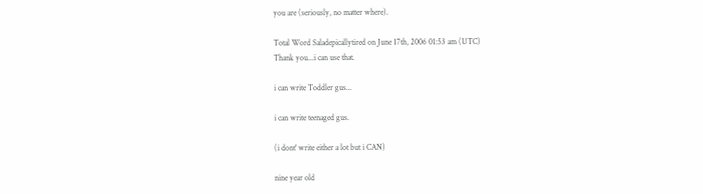you are (seriously, no matter where).

Total Word Saladepicallytired on June 17th, 2006 01:53 am (UTC)
Thank you...i can use that.

i can write Toddler gus...

i can write teenaged gus.

(i dont' write either a lot but i CAN)

nine year old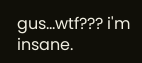gus...wtf??? i'm insane.